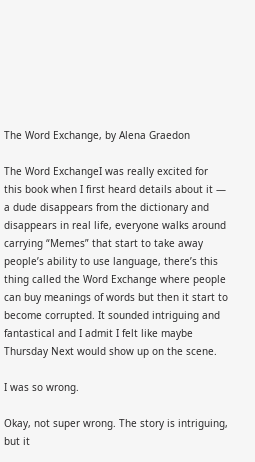The Word Exchange, by Alena Graedon

The Word ExchangeI was really excited for this book when I first heard details about it — a dude disappears from the dictionary and disappears in real life, everyone walks around carrying “Memes” that start to take away people’s ability to use language, there’s this thing called the Word Exchange where people can buy meanings of words but then it start to become corrupted. It sounded intriguing and fantastical and I admit I felt like maybe Thursday Next would show up on the scene.

I was so wrong.

Okay, not super wrong. The story is intriguing, but it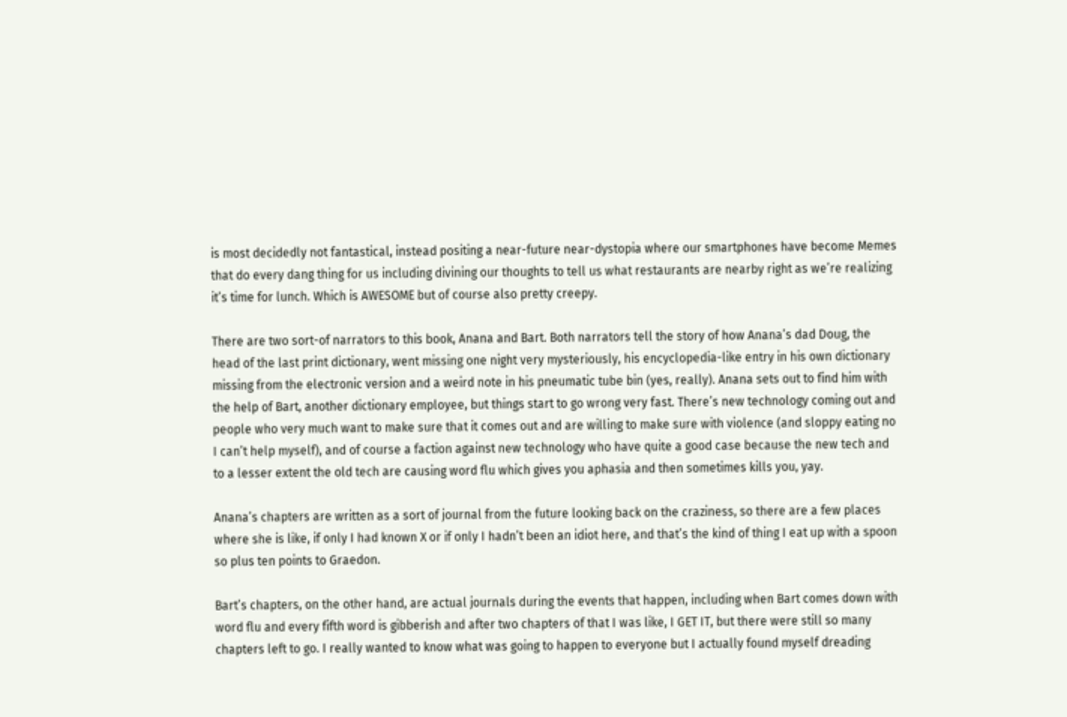is most decidedly not fantastical, instead positing a near-future near-dystopia where our smartphones have become Memes that do every dang thing for us including divining our thoughts to tell us what restaurants are nearby right as we’re realizing it’s time for lunch. Which is AWESOME but of course also pretty creepy.

There are two sort-of narrators to this book, Anana and Bart. Both narrators tell the story of how Anana’s dad Doug, the head of the last print dictionary, went missing one night very mysteriously, his encyclopedia-like entry in his own dictionary missing from the electronic version and a weird note in his pneumatic tube bin (yes, really). Anana sets out to find him with the help of Bart, another dictionary employee, but things start to go wrong very fast. There’s new technology coming out and people who very much want to make sure that it comes out and are willing to make sure with violence (and sloppy eating no I can’t help myself), and of course a faction against new technology who have quite a good case because the new tech and to a lesser extent the old tech are causing word flu which gives you aphasia and then sometimes kills you, yay.

Anana’s chapters are written as a sort of journal from the future looking back on the craziness, so there are a few places where she is like, if only I had known X or if only I hadn’t been an idiot here, and that’s the kind of thing I eat up with a spoon so plus ten points to Graedon.

Bart’s chapters, on the other hand, are actual journals during the events that happen, including when Bart comes down with word flu and every fifth word is gibberish and after two chapters of that I was like, I GET IT, but there were still so many chapters left to go. I really wanted to know what was going to happen to everyone but I actually found myself dreading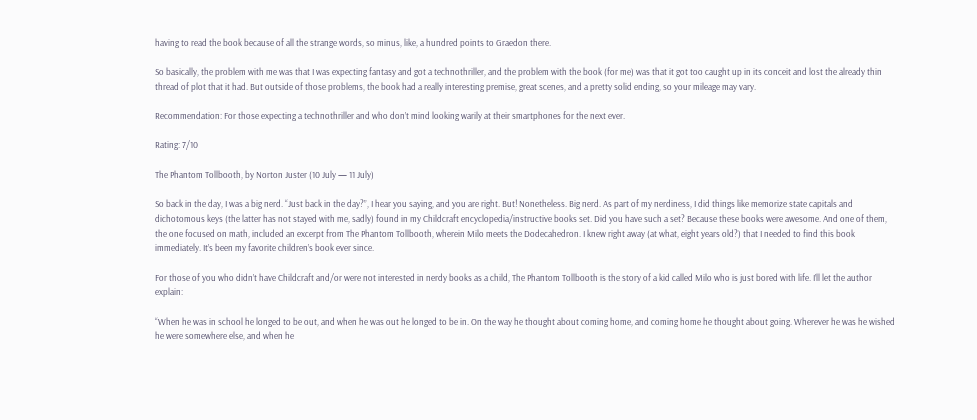having to read the book because of all the strange words, so minus, like, a hundred points to Graedon there.

So basically, the problem with me was that I was expecting fantasy and got a technothriller, and the problem with the book (for me) was that it got too caught up in its conceit and lost the already thin thread of plot that it had. But outside of those problems, the book had a really interesting premise, great scenes, and a pretty solid ending, so your mileage may vary.

Recommendation: For those expecting a technothriller and who don’t mind looking warily at their smartphones for the next ever.

Rating: 7/10

The Phantom Tollbooth, by Norton Juster (10 July — 11 July)

So back in the day, I was a big nerd. “Just back in the day?”, I hear you saying, and you are right. But! Nonetheless. Big nerd. As part of my nerdiness, I did things like memorize state capitals and dichotomous keys (the latter has not stayed with me, sadly) found in my Childcraft encyclopedia/instructive books set. Did you have such a set? Because these books were awesome. And one of them, the one focused on math, included an excerpt from The Phantom Tollbooth, wherein Milo meets the Dodecahedron. I knew right away (at what, eight years old?) that I needed to find this book immediately. It’s been my favorite children’s book ever since.

For those of you who didn’t have Childcraft and/or were not interested in nerdy books as a child, The Phantom Tollbooth is the story of a kid called Milo who is just bored with life. I’ll let the author explain:

“When he was in school he longed to be out, and when he was out he longed to be in. On the way he thought about coming home, and coming home he thought about going. Wherever he was he wished he were somewhere else, and when he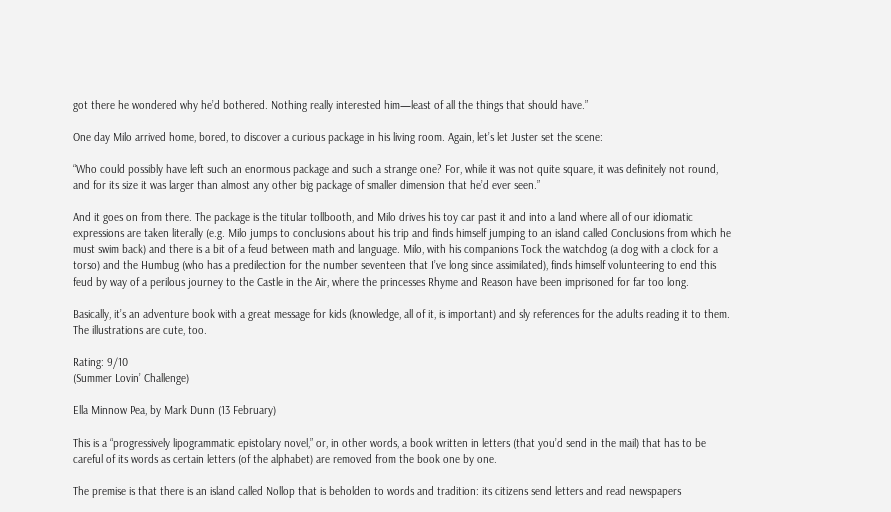got there he wondered why he’d bothered. Nothing really interested him—least of all the things that should have.”

One day Milo arrived home, bored, to discover a curious package in his living room. Again, let’s let Juster set the scene:

“Who could possibly have left such an enormous package and such a strange one? For, while it was not quite square, it was definitely not round, and for its size it was larger than almost any other big package of smaller dimension that he’d ever seen.”

And it goes on from there. The package is the titular tollbooth, and Milo drives his toy car past it and into a land where all of our idiomatic expressions are taken literally (e.g. Milo jumps to conclusions about his trip and finds himself jumping to an island called Conclusions from which he must swim back) and there is a bit of a feud between math and language. Milo, with his companions Tock the watchdog (a dog with a clock for a torso) and the Humbug (who has a predilection for the number seventeen that I’ve long since assimilated), finds himself volunteering to end this feud by way of a perilous journey to the Castle in the Air, where the princesses Rhyme and Reason have been imprisoned for far too long.

Basically, it’s an adventure book with a great message for kids (knowledge, all of it, is important) and sly references for the adults reading it to them. The illustrations are cute, too.

Rating: 9/10
(Summer Lovin’ Challenge)

Ella Minnow Pea, by Mark Dunn (13 February)

This is a “progressively lipogrammatic epistolary novel,” or, in other words, a book written in letters (that you’d send in the mail) that has to be careful of its words as certain letters (of the alphabet) are removed from the book one by one.

The premise is that there is an island called Nollop that is beholden to words and tradition: its citizens send letters and read newspapers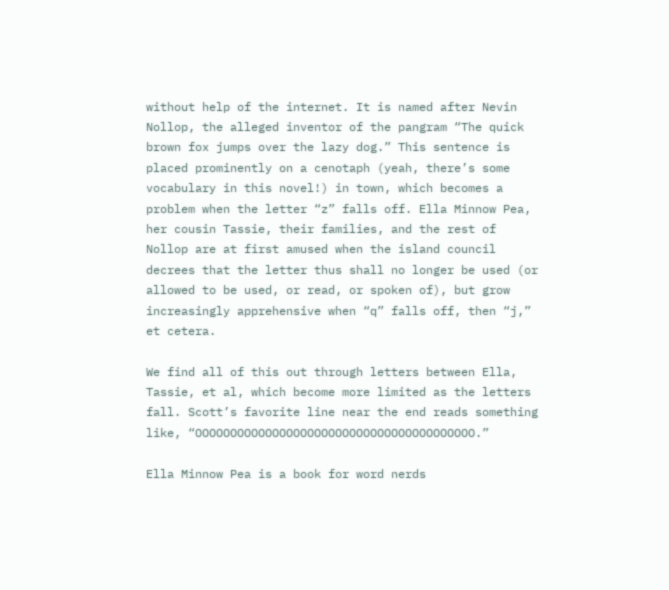without help of the internet. It is named after Nevin Nollop, the alleged inventor of the pangram “The quick brown fox jumps over the lazy dog.” This sentence is placed prominently on a cenotaph (yeah, there’s some vocabulary in this novel!) in town, which becomes a problem when the letter “z” falls off. Ella Minnow Pea, her cousin Tassie, their families, and the rest of Nollop are at first amused when the island council decrees that the letter thus shall no longer be used (or allowed to be used, or read, or spoken of), but grow increasingly apprehensive when “q” falls off, then “j,” et cetera.

We find all of this out through letters between Ella, Tassie, et al, which become more limited as the letters fall. Scott’s favorite line near the end reads something like, “OOOOOOOOOOOOOOOOOOOOOOOOOOOOOOOOOOOOOOOO.”

Ella Minnow Pea is a book for word nerds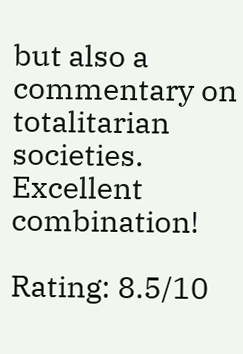but also a commentary on totalitarian societies. Excellent combination!

Rating: 8.5/10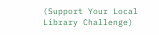(Support Your Local Library Challenge)